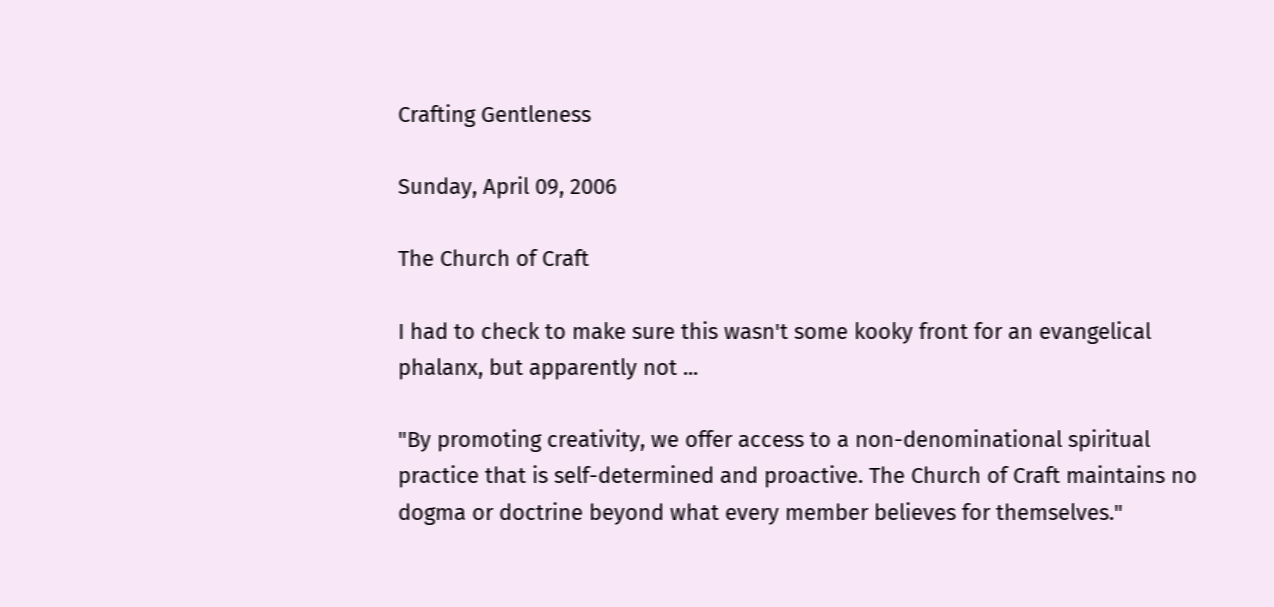Crafting Gentleness

Sunday, April 09, 2006

The Church of Craft

I had to check to make sure this wasn't some kooky front for an evangelical phalanx, but apparently not ...

"By promoting creativity, we offer access to a non-denominational spiritual practice that is self-determined and proactive. The Church of Craft maintains no dogma or doctrine beyond what every member believes for themselves."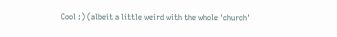Cool :) (albeit a little weird with the whole 'church'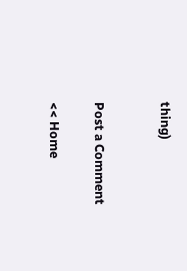thing)


Post a Comment

<< Home